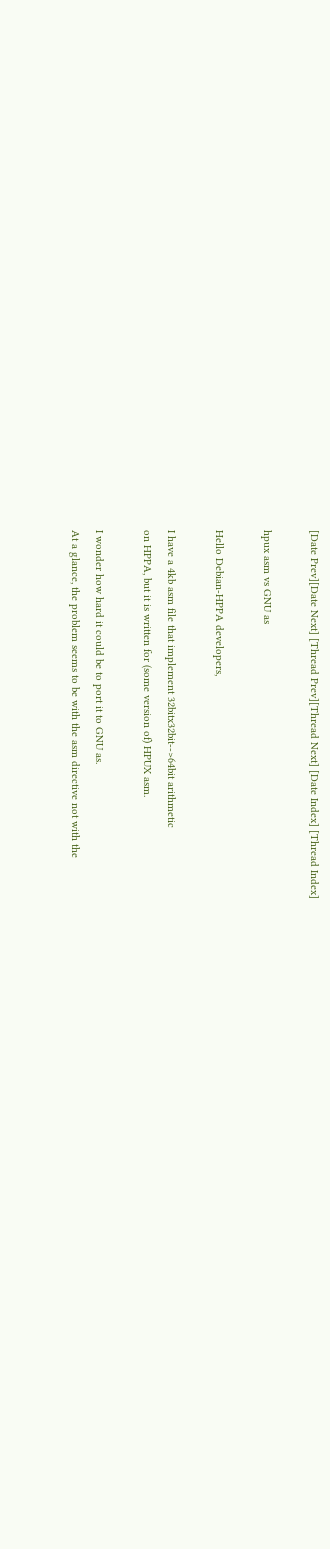[Date Prev][Date Next] [Thread Prev][Thread Next] [Date Index] [Thread Index]

hpux asm vs GNU as

Hello Debian-HPPA developers,

I have a 4kb asm file that implement 32bitx32bit-->64bit arithmetic
on HPPA, but it is written for (some version of) HPUX asm.

I wonder how hard it could be to port it to GNU as.
At a glance, the problem seems to be with the asm directive not with the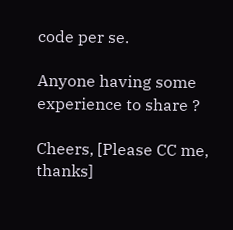code per se.

Anyone having some experience to share ?

Cheers, [Please CC me, thanks]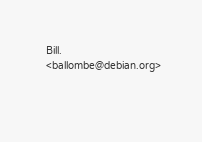Bill. <ballombe@debian.org>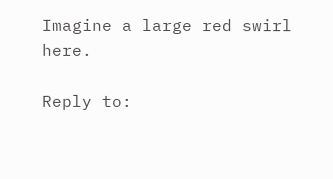Imagine a large red swirl here.

Reply to: